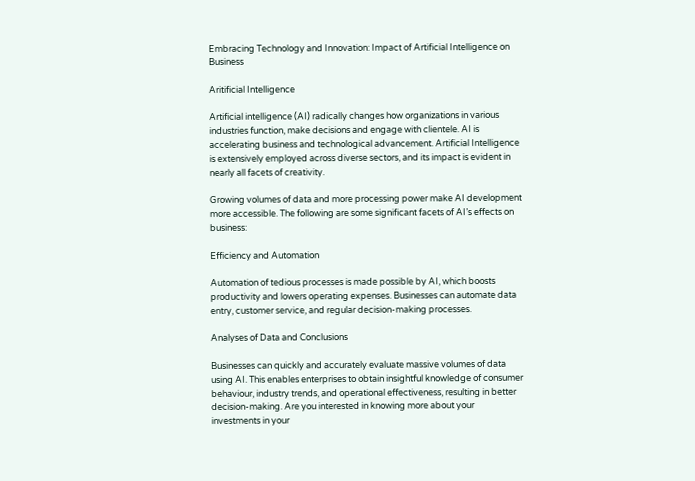Embracing Technology and Innovation: Impact of Artificial Intelligence on Business

Aritificial Intelligence

Artificial intelligence (AI) radically changes how organizations in various industries function, make decisions and engage with clientele. AI is accelerating business and technological advancement. Artificial Intelligence is extensively employed across diverse sectors, and its impact is evident in nearly all facets of creativity.

Growing volumes of data and more processing power make AI development more accessible. The following are some significant facets of AI’s effects on business:

Efficiency and Automation

Automation of tedious processes is made possible by AI, which boosts productivity and lowers operating expenses. Businesses can automate data entry, customer service, and regular decision-making processes.

Analyses of Data and Conclusions

Businesses can quickly and accurately evaluate massive volumes of data using AI. This enables enterprises to obtain insightful knowledge of consumer behaviour, industry trends, and operational effectiveness, resulting in better decision-making. Are you interested in knowing more about your investments in your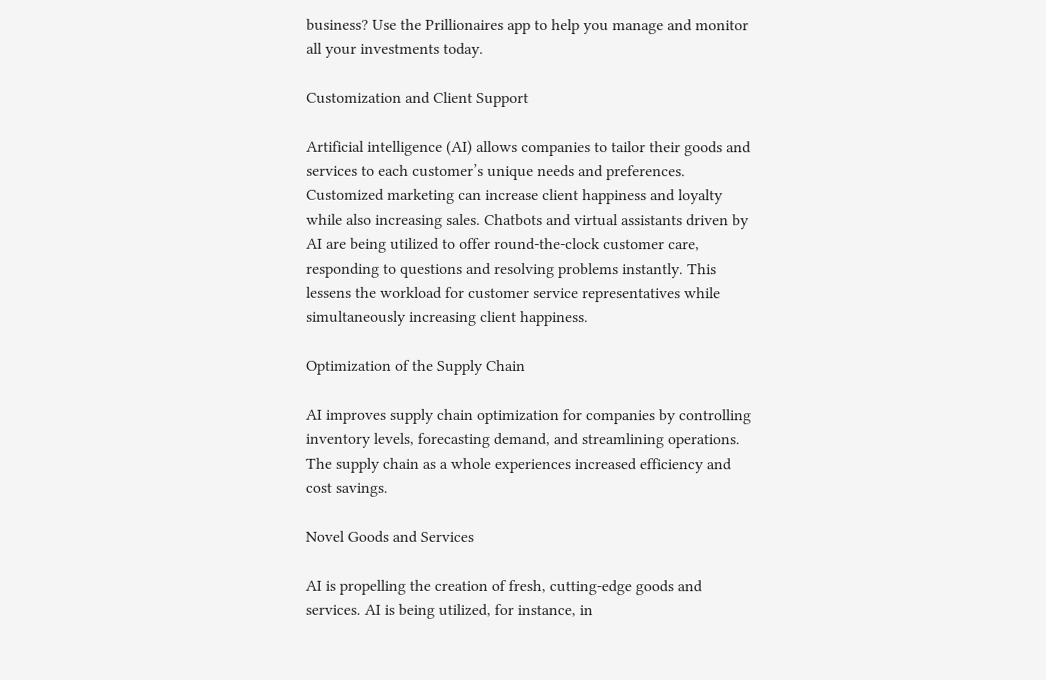business? Use the Prillionaires app to help you manage and monitor all your investments today.

Customization and Client Support

Artificial intelligence (AI) allows companies to tailor their goods and services to each customer’s unique needs and preferences. Customized marketing can increase client happiness and loyalty while also increasing sales. Chatbots and virtual assistants driven by AI are being utilized to offer round-the-clock customer care, responding to questions and resolving problems instantly. This lessens the workload for customer service representatives while simultaneously increasing client happiness.

Optimization of the Supply Chain

AI improves supply chain optimization for companies by controlling inventory levels, forecasting demand, and streamlining operations. The supply chain as a whole experiences increased efficiency and cost savings.

Novel Goods and Services

AI is propelling the creation of fresh, cutting-edge goods and services. AI is being utilized, for instance, in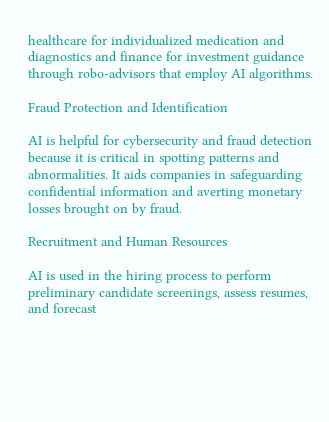healthcare for individualized medication and diagnostics and finance for investment guidance through robo-advisors that employ AI algorithms.

Fraud Protection and Identification

AI is helpful for cybersecurity and fraud detection because it is critical in spotting patterns and abnormalities. It aids companies in safeguarding confidential information and averting monetary losses brought on by fraud.

Recruitment and Human Resources

AI is used in the hiring process to perform preliminary candidate screenings, assess resumes, and forecast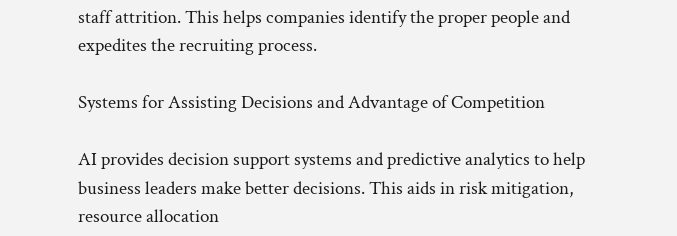staff attrition. This helps companies identify the proper people and expedites the recruiting process.

Systems for Assisting Decisions and Advantage of Competition

AI provides decision support systems and predictive analytics to help business leaders make better decisions. This aids in risk mitigation, resource allocation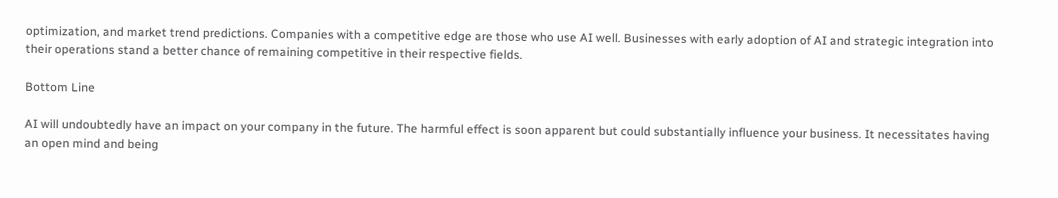optimization, and market trend predictions. Companies with a competitive edge are those who use AI well. Businesses with early adoption of AI and strategic integration into their operations stand a better chance of remaining competitive in their respective fields.

Bottom Line

AI will undoubtedly have an impact on your company in the future. The harmful effect is soon apparent but could substantially influence your business. It necessitates having an open mind and being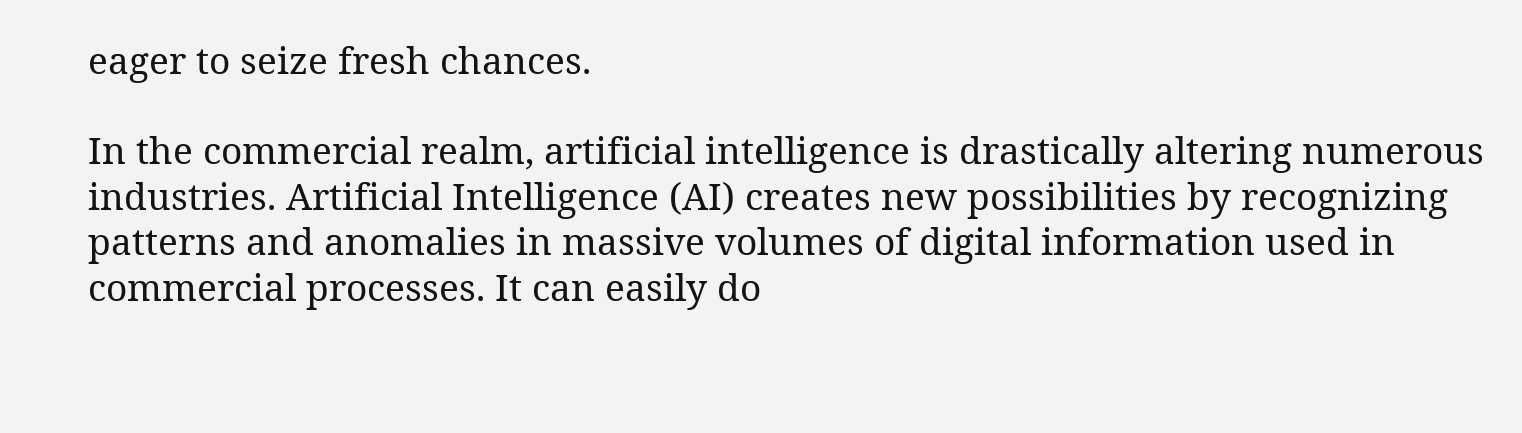eager to seize fresh chances.

In the commercial realm, artificial intelligence is drastically altering numerous industries. Artificial Intelligence (AI) creates new possibilities by recognizing patterns and anomalies in massive volumes of digital information used in commercial processes. It can easily do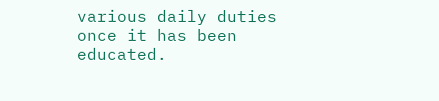various daily duties once it has been educated.